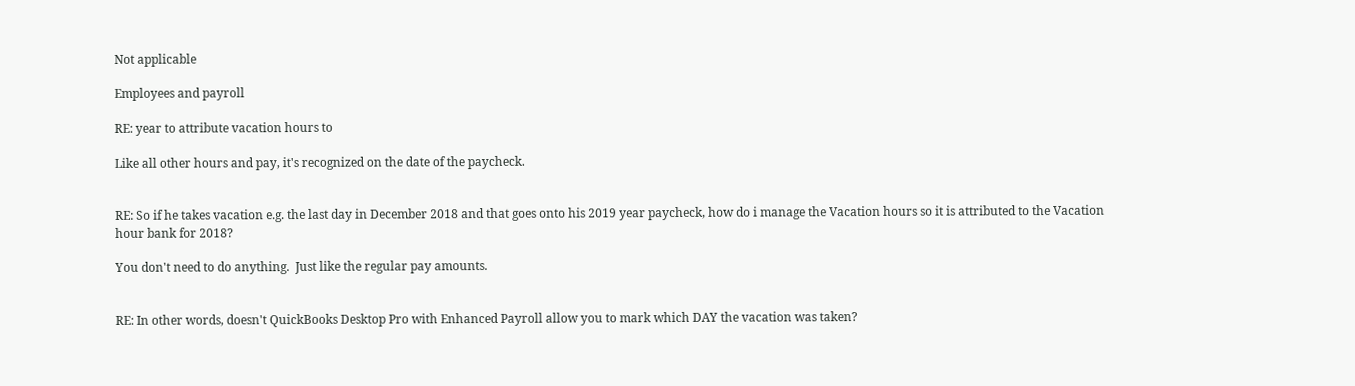Not applicable

Employees and payroll

RE: year to attribute vacation hours to

Like all other hours and pay, it's recognized on the date of the paycheck.


RE: So if he takes vacation e.g. the last day in December 2018 and that goes onto his 2019 year paycheck, how do i manage the Vacation hours so it is attributed to the Vacation hour bank for 2018?

You don't need to do anything.  Just like the regular pay amounts.


RE: In other words, doesn't QuickBooks Desktop Pro with Enhanced Payroll allow you to mark which DAY the vacation was taken?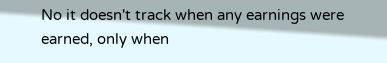No it doesn't track when any earnings were earned, only when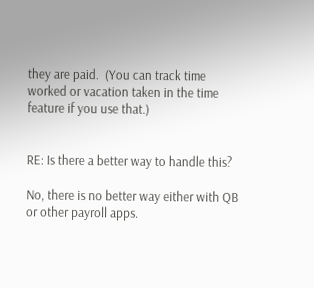they are paid.  (You can track time worked or vacation taken in the time feature if you use that.)


RE: Is there a better way to handle this?

No, there is no better way either with QB or other payroll apps.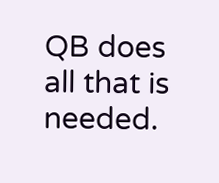QB does all that is needed.